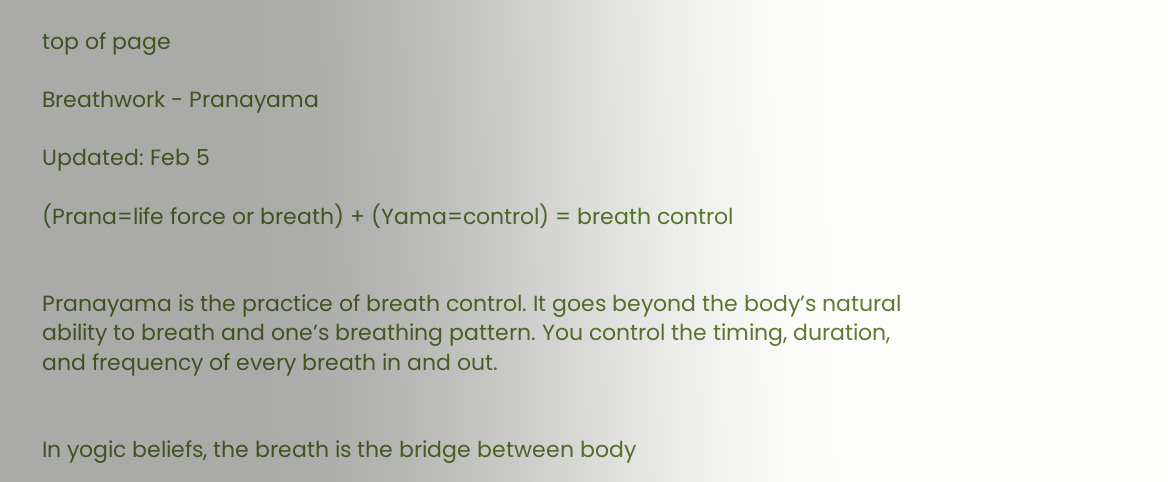top of page

Breathwork - Pranayama

Updated: Feb 5

(Prana=life force or breath) + (Yama=control) = breath control


Pranayama is the practice of breath control. It goes beyond the body’s natural ability to breath and one’s breathing pattern. You control the timing, duration, and frequency of every breath in and out.


In yogic beliefs, the breath is the bridge between body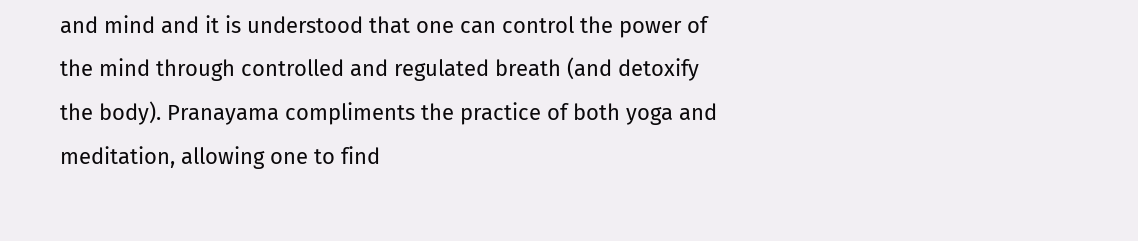and mind and it is understood that one can control the power of the mind through controlled and regulated breath (and detoxify the body). Pranayama compliments the practice of both yoga and meditation, allowing one to find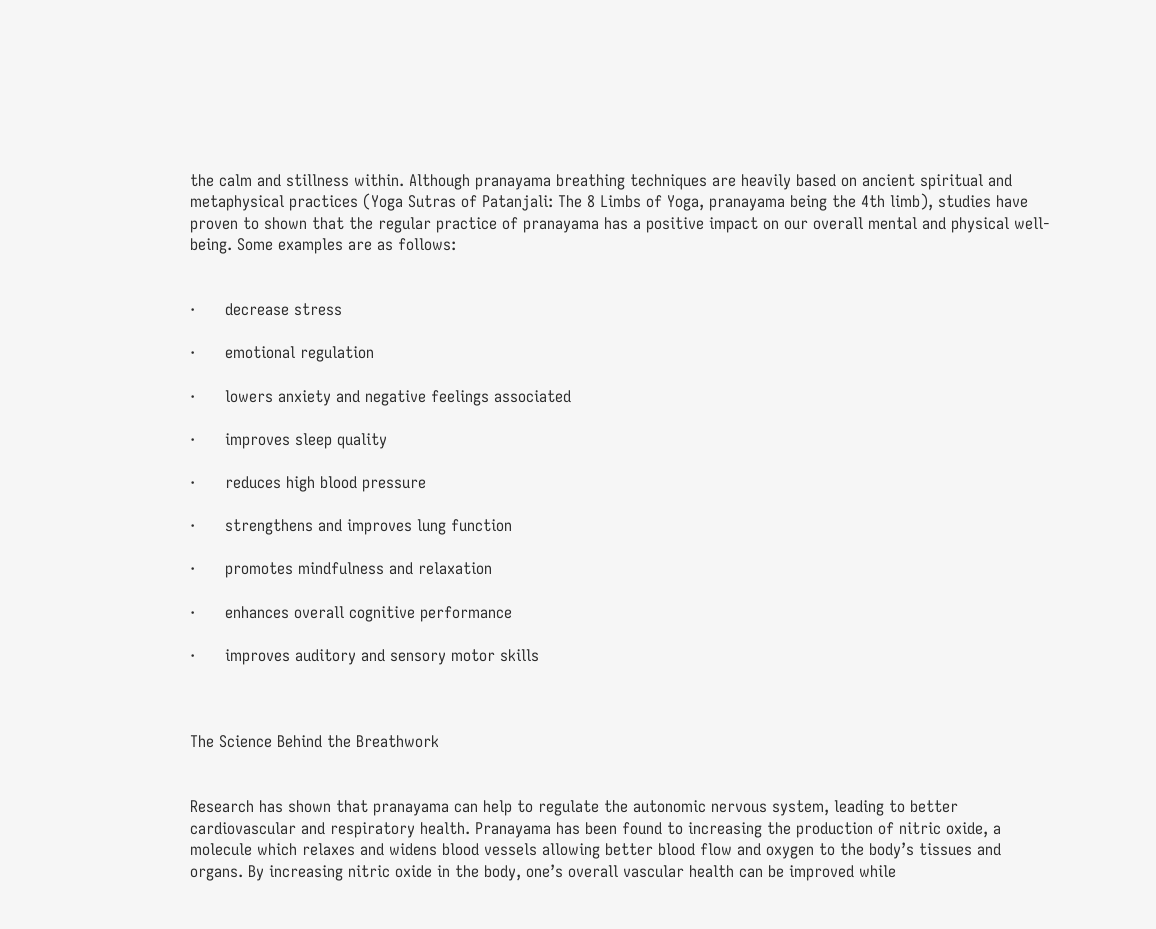the calm and stillness within. Although pranayama breathing techniques are heavily based on ancient spiritual and metaphysical practices (Yoga Sutras of Patanjali: The 8 Limbs of Yoga, pranayama being the 4th limb), studies have proven to shown that the regular practice of pranayama has a positive impact on our overall mental and physical well-being. Some examples are as follows:


·      decrease stress

·      emotional regulation

·      lowers anxiety and negative feelings associated

·      improves sleep quality

·      reduces high blood pressure

·      strengthens and improves lung function

·      promotes mindfulness and relaxation

·      enhances overall cognitive performance

·      improves auditory and sensory motor skills



The Science Behind the Breathwork


Research has shown that pranayama can help to regulate the autonomic nervous system, leading to better cardiovascular and respiratory health. Pranayama has been found to increasing the production of nitric oxide, a molecule which relaxes and widens blood vessels allowing better blood flow and oxygen to the body’s tissues and organs. By increasing nitric oxide in the body, one’s overall vascular health can be improved while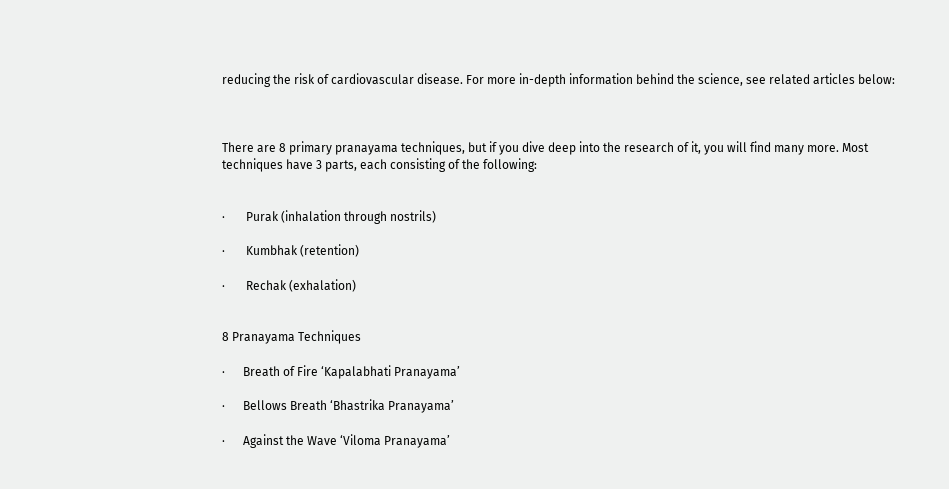reducing the risk of cardiovascular disease. For more in-depth information behind the science, see related articles below:



There are 8 primary pranayama techniques, but if you dive deep into the research of it, you will find many more. Most techniques have 3 parts, each consisting of the following:


·       Purak (inhalation through nostrils)

·       Kumbhak (retention)

·       Rechak (exhalation)


8 Pranayama Techniques

·      Breath of Fire ‘Kapalabhati Pranayama’

·      Bellows Breath ‘Bhastrika Pranayama’

·      Against the Wave ‘Viloma Pranayama’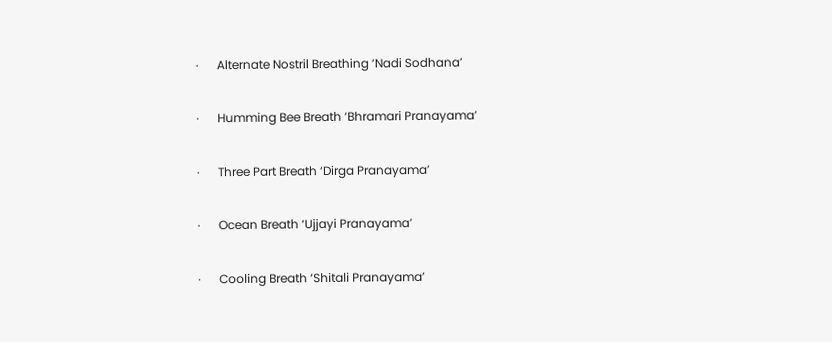·      Alternate Nostril Breathing ‘Nadi Sodhana’

·      Humming Bee Breath ‘Bhramari Pranayama’

·      Three Part Breath ‘Dirga Pranayama’

·      Ocean Breath ‘Ujjayi Pranayama’

·      Cooling Breath ‘Shitali Pranayama’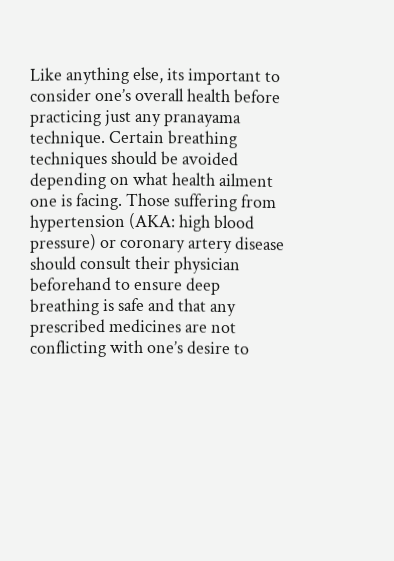Like anything else, its important to consider one’s overall health before practicing just any pranayama technique. Certain breathing techniques should be avoided depending on what health ailment one is facing. Those suffering from hypertension (AKA: high blood pressure) or coronary artery disease should consult their physician beforehand to ensure deep breathing is safe and that any prescribed medicines are not conflicting with one’s desire to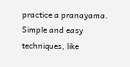practice a pranayama. Simple and easy techniques, like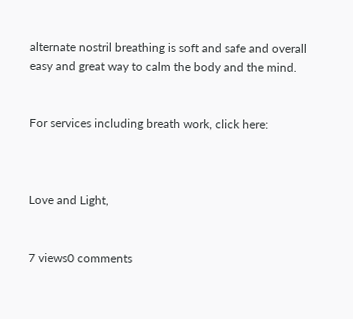alternate nostril breathing is soft and safe and overall easy and great way to calm the body and the mind.


For services including breath work, click here:



Love and Light,


7 views0 comments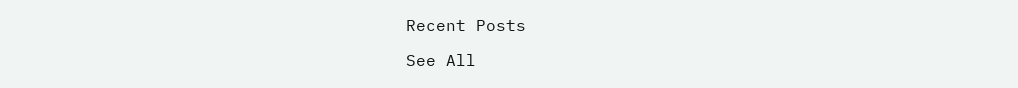Recent Posts

See All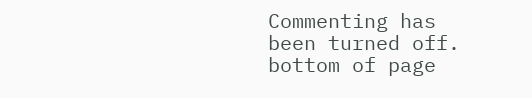Commenting has been turned off.
bottom of page